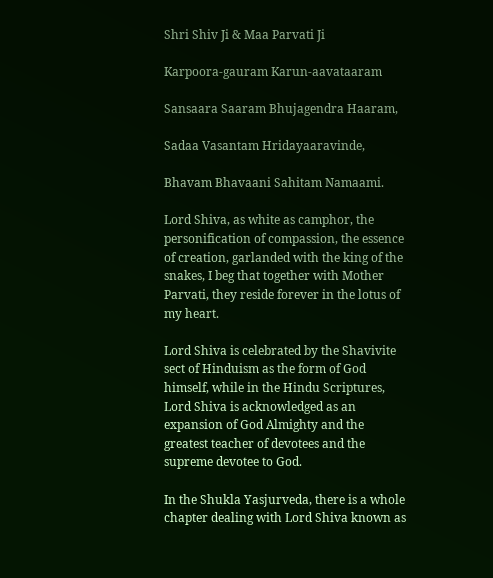Shri Shiv Ji & Maa Parvati Ji

Karpoora-gauram Karun-aavataaram

Sansaara Saaram Bhujagendra Haaram,

Sadaa Vasantam Hridayaaravinde,

Bhavam Bhavaani Sahitam Namaami.

Lord Shiva, as white as camphor, the personification of compassion, the essence of creation, garlanded with the king of the snakes, I beg that together with Mother Parvati, they reside forever in the lotus of my heart.

Lord Shiva is celebrated by the Shavivite sect of Hinduism as the form of God himself, while in the Hindu Scriptures, Lord Shiva is acknowledged as an expansion of God Almighty and the greatest teacher of devotees and the supreme devotee to God.

In the Shukla Yasjurveda, there is a whole chapter dealing with Lord Shiva known as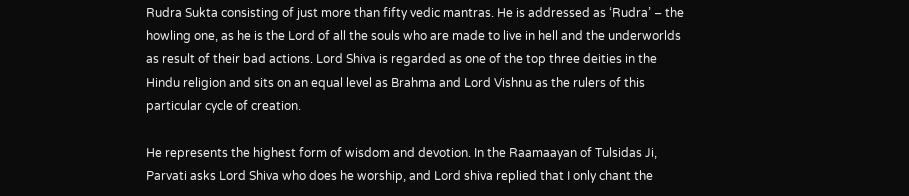Rudra Sukta consisting of just more than fifty vedic mantras. He is addressed as ‘Rudra’ – the howling one, as he is the Lord of all the souls who are made to live in hell and the underworlds as result of their bad actions. Lord Shiva is regarded as one of the top three deities in the Hindu religion and sits on an equal level as Brahma and Lord Vishnu as the rulers of this particular cycle of creation.

He represents the highest form of wisdom and devotion. In the Raamaayan of Tulsidas Ji, Parvati asks Lord Shiva who does he worship, and Lord shiva replied that I only chant the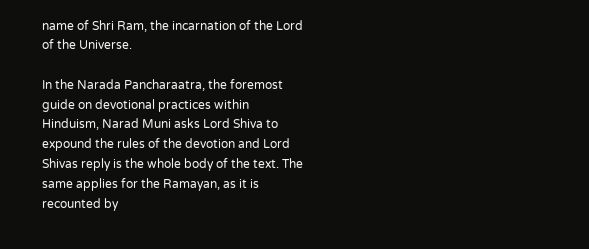name of Shri Ram, the incarnation of the Lord of the Universe.

In the Narada Pancharaatra, the foremost guide on devotional practices within Hinduism, Narad Muni asks Lord Shiva to expound the rules of the devotion and Lord Shivas reply is the whole body of the text. The same applies for the Ramayan, as it is recounted by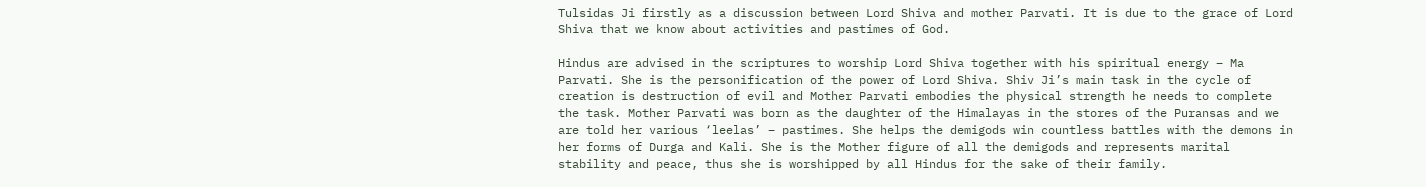Tulsidas Ji firstly as a discussion between Lord Shiva and mother Parvati. It is due to the grace of Lord Shiva that we know about activities and pastimes of God.

Hindus are advised in the scriptures to worship Lord Shiva together with his spiritual energy – Ma Parvati. She is the personification of the power of Lord Shiva. Shiv Ji’s main task in the cycle of creation is destruction of evil and Mother Parvati embodies the physical strength he needs to complete the task. Mother Parvati was born as the daughter of the Himalayas in the stores of the Puransas and we are told her various ‘leelas’ – pastimes. She helps the demigods win countless battles with the demons in her forms of Durga and Kali. She is the Mother figure of all the demigods and represents marital stability and peace, thus she is worshipped by all Hindus for the sake of their family.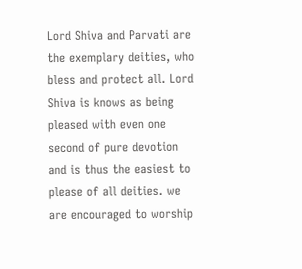Lord Shiva and Parvati are the exemplary deities, who bless and protect all. Lord Shiva is knows as being pleased with even one second of pure devotion and is thus the easiest to please of all deities. we are encouraged to worship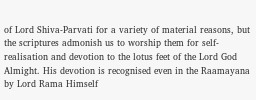of Lord Shiva-Parvati for a variety of material reasons, but the scriptures admonish us to worship them for self-realisation and devotion to the lotus feet of the Lord God Almight. His devotion is recognised even in the Raamayana by Lord Rama Himself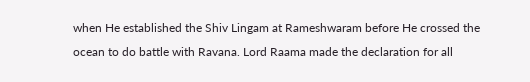when He established the Shiv Lingam at Rameshwaram before He crossed the ocean to do battle with Ravana. Lord Raama made the declaration for all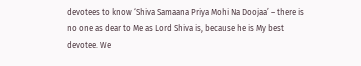devotees to know ‘Shiva Samaana Priya Mohi Na Doojaa’ – there is no one as dear to Me as Lord Shiva is, because he is My best devotee. We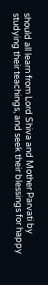should all learn from Lord Shiva and Mother Parvati by studying their teachings, and seek their blessings for happy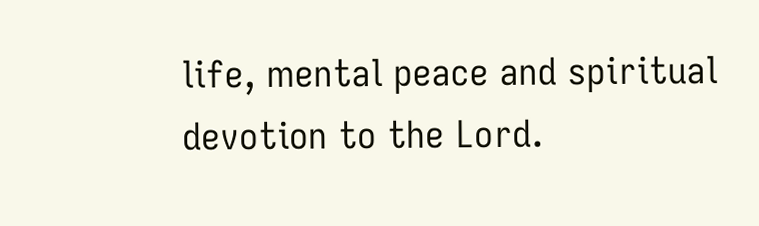life, mental peace and spiritual devotion to the Lord.